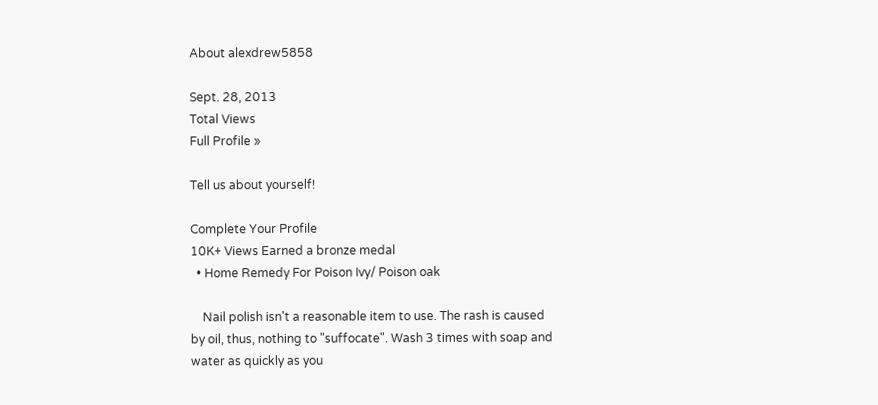About alexdrew5858

Sept. 28, 2013
Total Views
Full Profile »

Tell us about yourself!

Complete Your Profile
10K+ Views Earned a bronze medal
  • Home Remedy For Poison Ivy/ Poison oak

    Nail polish isn't a reasonable item to use. The rash is caused by oil, thus, nothing to "suffocate". Wash 3 times with soap and water as quickly as you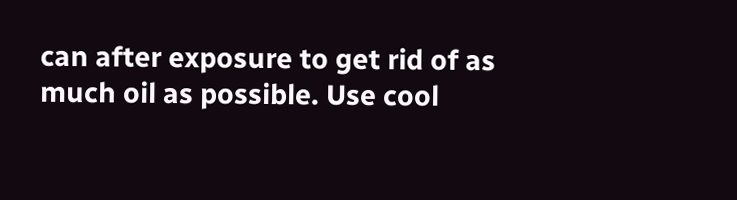can after exposure to get rid of as much oil as possible. Use cool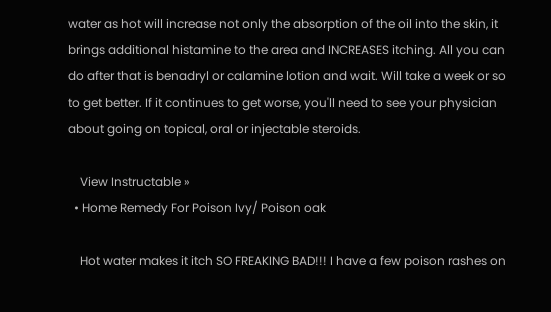water as hot will increase not only the absorption of the oil into the skin, it brings additional histamine to the area and INCREASES itching. All you can do after that is benadryl or calamine lotion and wait. Will take a week or so to get better. If it continues to get worse, you'll need to see your physician about going on topical, oral or injectable steroids.

    View Instructable »
  • Home Remedy For Poison Ivy/ Poison oak

    Hot water makes it itch SO FREAKING BAD!!! I have a few poison rashes on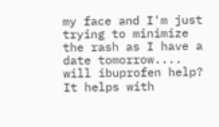my face and I'm just trying to minimize the rash as I have a date tomorrow.... will ibuprofen help? It helps with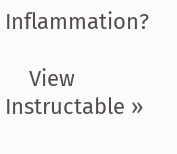Inflammation?

    View Instructable »